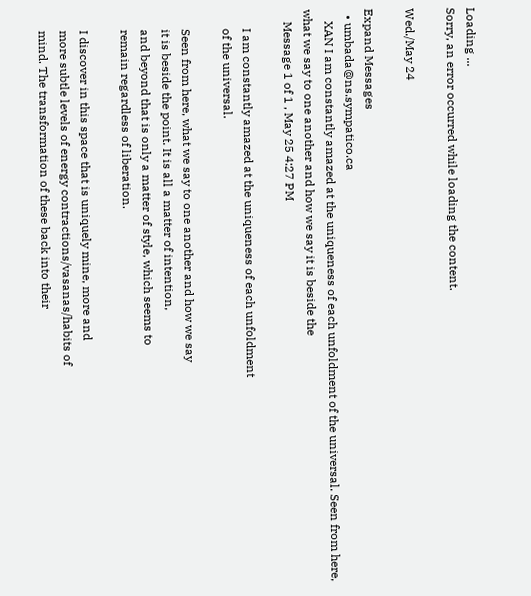Loading ...
Sorry, an error occurred while loading the content.

Wed./May 24

Expand Messages
  • umbada@ns.sympatico.ca
    XAN I am constantly amazed at the uniqueness of each unfoldment of the universal. Seen from here, what we say to one another and how we say it is beside the
    Message 1 of 1 , May 25 4:27 PM

      I am constantly amazed at the uniqueness of each unfoldment
      of the universal.

      Seen from here, what we say to one another and how we say
      it is beside the point. It is all a matter of intention,
      and beyond that is only a matter of style, which seems to
      remain regardless of liberation.

      I discover in this space that is uniquely mine, more and
      more subtle levels of energy contractions/vasanas/habits of
      mind. The transformation of these back into their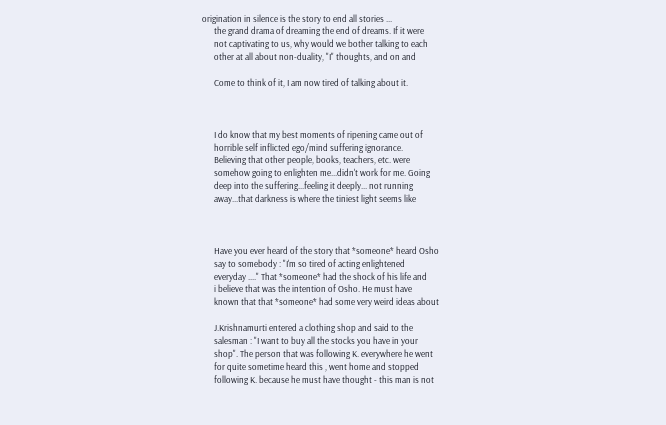origination in silence is the story to end all stories ...
      the grand drama of dreaming the end of dreams. If it were
      not captivating to us, why would we bother talking to each
      other at all about non-duality, "I" thoughts, and on and

      Come to think of it, I am now tired of talking about it.



      I do know that my best moments of ripening came out of
      horrible self inflicted ego/mind suffering ignorance.
      Believing that other people, books, teachers, etc. were
      somehow going to enlighten me...didn't work for me. Going
      deep into the suffering...feeling it deeply... not running
      away...that darkness is where the tiniest light seems like



      Have you ever heard of the story that *someone* heard Osho
      say to somebody : "I'm so tired of acting enlightened
      everyday ...." That *someone* had the shock of his life and
      i believe that was the intention of Osho. He must have
      known that that *someone* had some very weird ideas about

      J.Krishnamurti entered a clothing shop and said to the
      salesman : "I want to buy all the stocks you have in your
      shop". The person that was following K. everywhere he went
      for quite sometime heard this , went home and stopped
      following K. because he must have thought - this man is not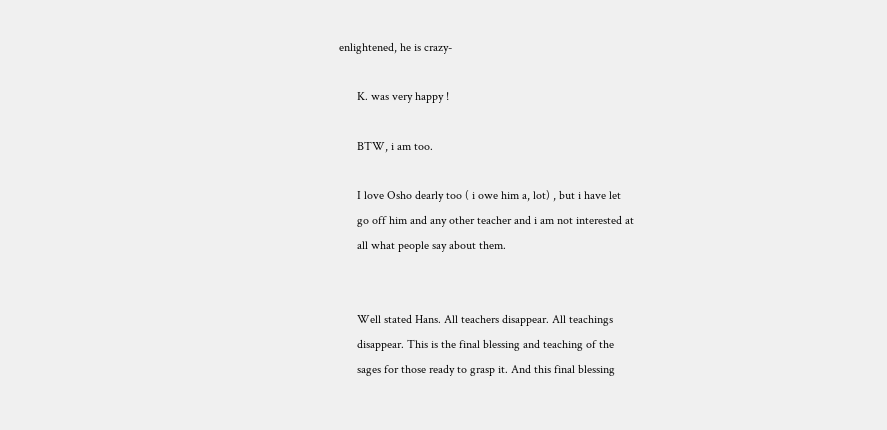enlightened, he is crazy-

      K. was very happy !

      BTW, i am too.

      I love Osho dearly too ( i owe him a, lot) , but i have let
      go off him and any other teacher and i am not interested at
      all what people say about them.


      Well stated Hans. All teachers disappear. All teachings
      disappear. This is the final blessing and teaching of the
      sages for those ready to grasp it. And this final blessing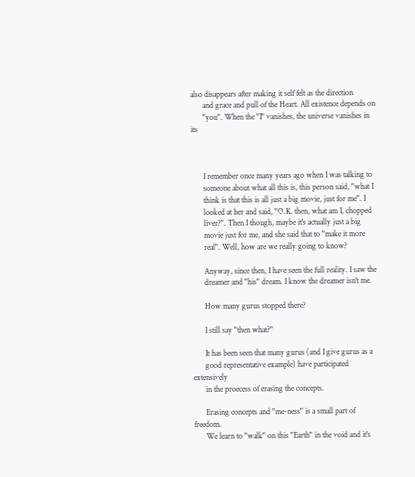also disappears after making it self felt as the direction
      and grace and pull of the Heart. All existence depends on
      "you". When the "I" vanishes, the universe vanishes in its



      I remember once many years ago when I was talking to
      someone about what all this is, this person said, "what I
      think is that this is all just a big movie, just for me". I
      looked at her and said, "O.K. then, what am I, chopped
      liver?". Then I though, maybe it's actually just a big
      movie just for me, and she said that to "make it more
      real". Well, how are we really going to know?

      Anyway, since then, I have seen the full reality. I saw the
      dreamer and "his" dream. I know the dreamer isn't me.

      How many gurus stopped there?

      I still say "then what?"

      It has been seen that many gurus (and I give gurus as a
      good representative example) have participated extensively
      in the proecess of erasing the concepts.

      Erasing concepts and "me-ness" is a small part of freedom.
      We learn to "walk" on this "Earth" in the void and it's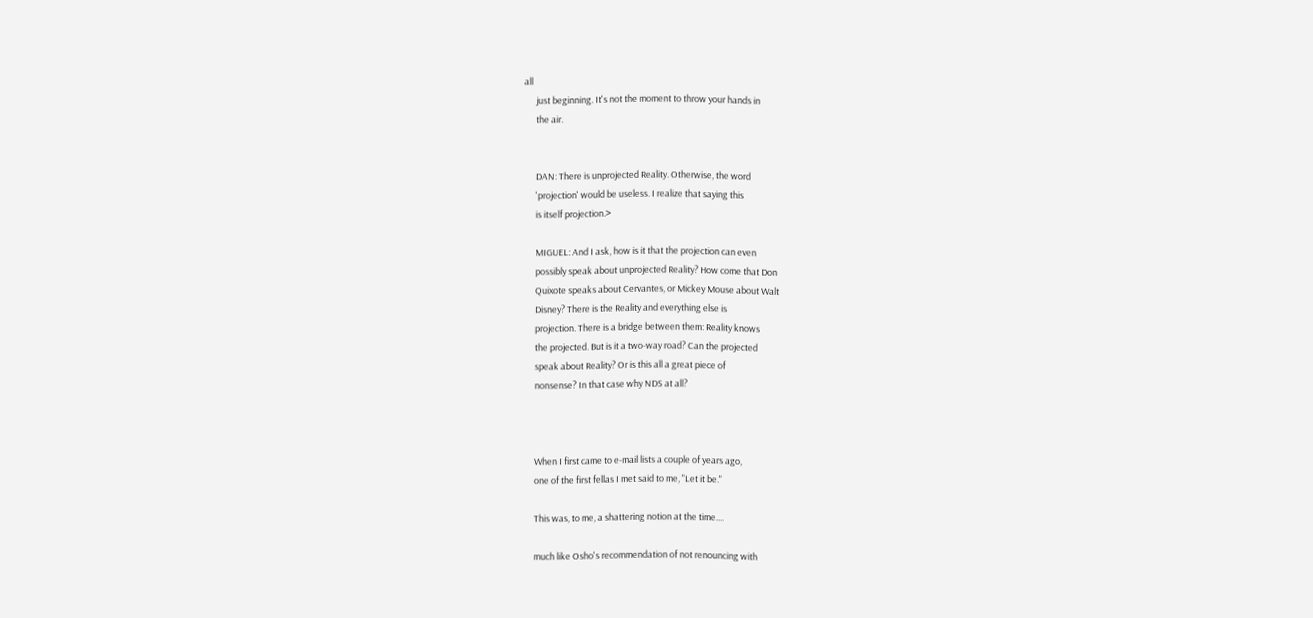all
      just beginning. It's not the moment to throw your hands in
      the air.


      DAN: There is unprojected Reality. Otherwise, the word
      'projection' would be useless. I realize that saying this
      is itself projection.>

      MIGUEL: And I ask, how is it that the projection can even
      possibly speak about unprojected Reality? How come that Don
      Quixote speaks about Cervantes, or Mickey Mouse about Walt
      Disney? There is the Reality and everything else is
      projection. There is a bridge between them: Reality knows
      the projected. But is it a two-way road? Can the projected
      speak about Reality? Or is this all a great piece of
      nonsense? In that case why NDS at all?



      When I first came to e-mail lists a couple of years ago,
      one of the first fellas I met said to me, "Let it be."

      This was, to me, a shattering notion at the time....

      much like Osho's recommendation of not renouncing with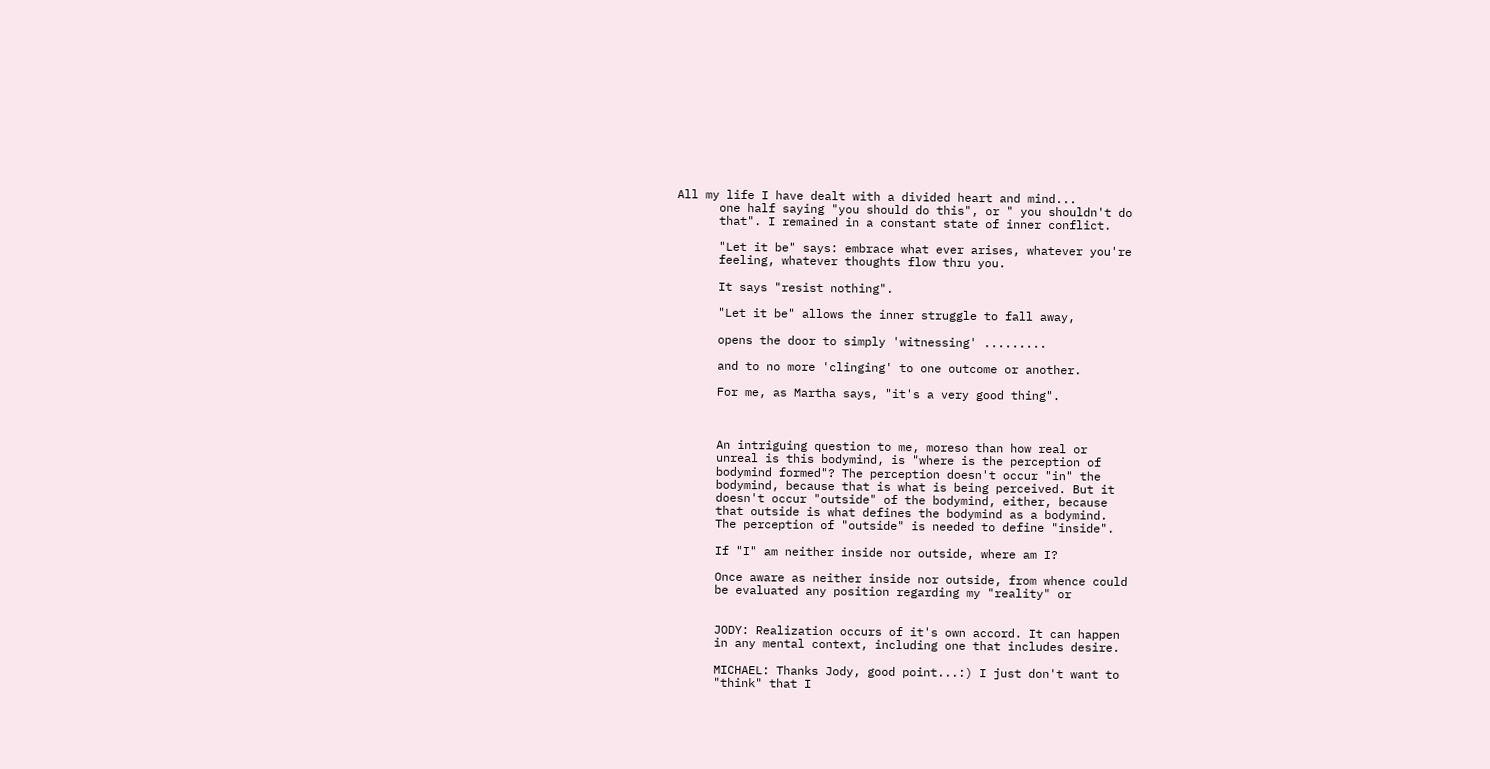All my life I have dealt with a divided heart and mind...
      one half saying "you should do this", or " you shouldn't do
      that". I remained in a constant state of inner conflict.

      "Let it be" says: embrace what ever arises, whatever you're
      feeling, whatever thoughts flow thru you.

      It says "resist nothing".

      "Let it be" allows the inner struggle to fall away,

      opens the door to simply 'witnessing' .........

      and to no more 'clinging' to one outcome or another.

      For me, as Martha says, "it's a very good thing".



      An intriguing question to me, moreso than how real or
      unreal is this bodymind, is "where is the perception of
      bodymind formed"? The perception doesn't occur "in" the
      bodymind, because that is what is being perceived. But it
      doesn't occur "outside" of the bodymind, either, because
      that outside is what defines the bodymind as a bodymind.
      The perception of "outside" is needed to define "inside".

      If "I" am neither inside nor outside, where am I?

      Once aware as neither inside nor outside, from whence could
      be evaluated any position regarding my "reality" or


      JODY: Realization occurs of it's own accord. It can happen
      in any mental context, including one that includes desire.

      MICHAEL: Thanks Jody, good point...:) I just don't want to
      "think" that I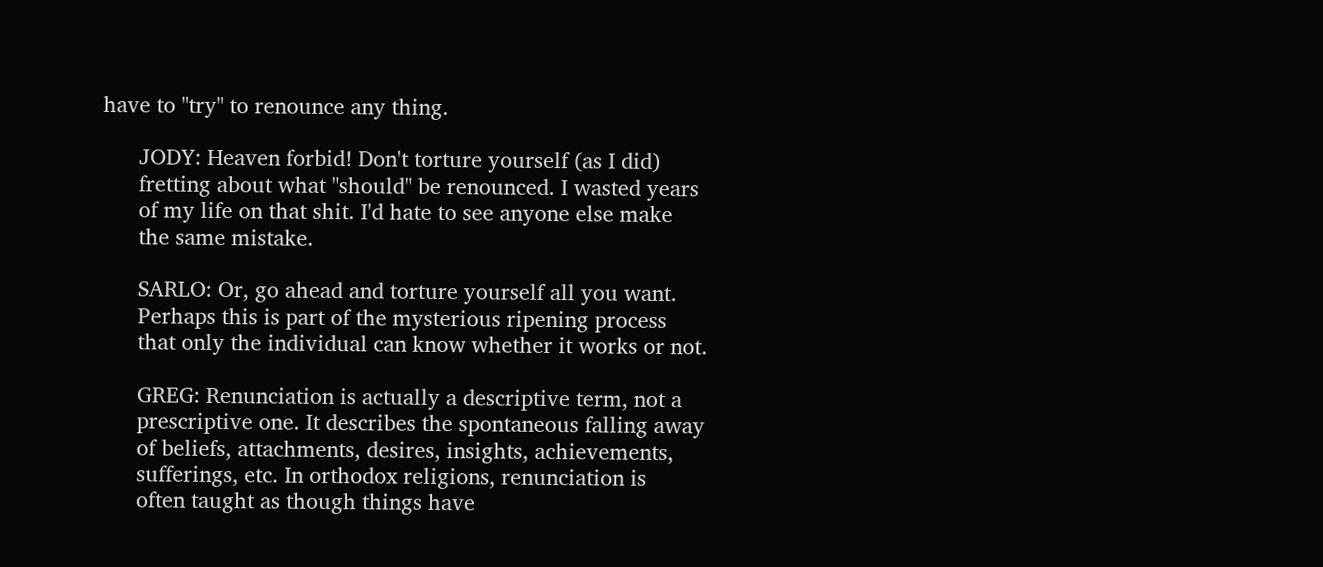have to "try" to renounce any thing.

      JODY: Heaven forbid! Don't torture yourself (as I did)
      fretting about what "should" be renounced. I wasted years
      of my life on that shit. I'd hate to see anyone else make
      the same mistake.

      SARLO: Or, go ahead and torture yourself all you want.
      Perhaps this is part of the mysterious ripening process
      that only the individual can know whether it works or not.

      GREG: Renunciation is actually a descriptive term, not a
      prescriptive one. It describes the spontaneous falling away
      of beliefs, attachments, desires, insights, achievements,
      sufferings, etc. In orthodox religions, renunciation is
      often taught as though things have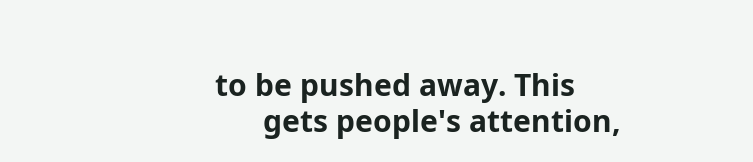to be pushed away. This
      gets people's attention,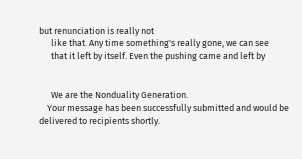but renunciation is really not
      like that. Any time something's really gone, we can see
      that it left by itself. Even the pushing came and left by


      We are the Nonduality Generation.
    Your message has been successfully submitted and would be delivered to recipients shortly.